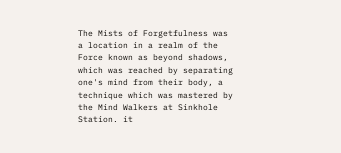The Mists of Forgetfulness was a location in a realm of the Force known as beyond shadows, which was reached by separating one's mind from their body, a technique which was mastered by the Mind Walkers at Sinkhole Station. it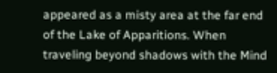appeared as a misty area at the far end of the Lake of Apparitions. When traveling beyond shadows with the Mind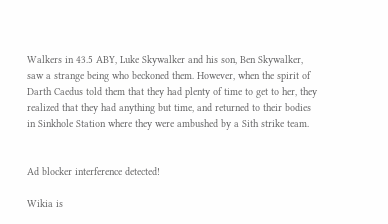Walkers in 43.5 ABY, Luke Skywalker and his son, Ben Skywalker, saw a strange being who beckoned them. However, when the spirit of Darth Caedus told them that they had plenty of time to get to her, they realized that they had anything but time, and returned to their bodies in Sinkhole Station where they were ambushed by a Sith strike team.


Ad blocker interference detected!

Wikia is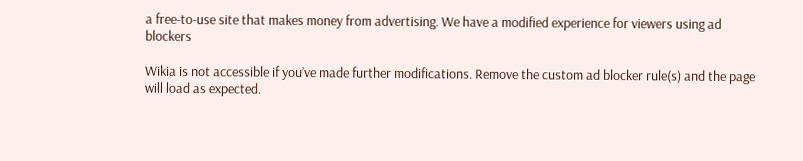a free-to-use site that makes money from advertising. We have a modified experience for viewers using ad blockers

Wikia is not accessible if you’ve made further modifications. Remove the custom ad blocker rule(s) and the page will load as expected.